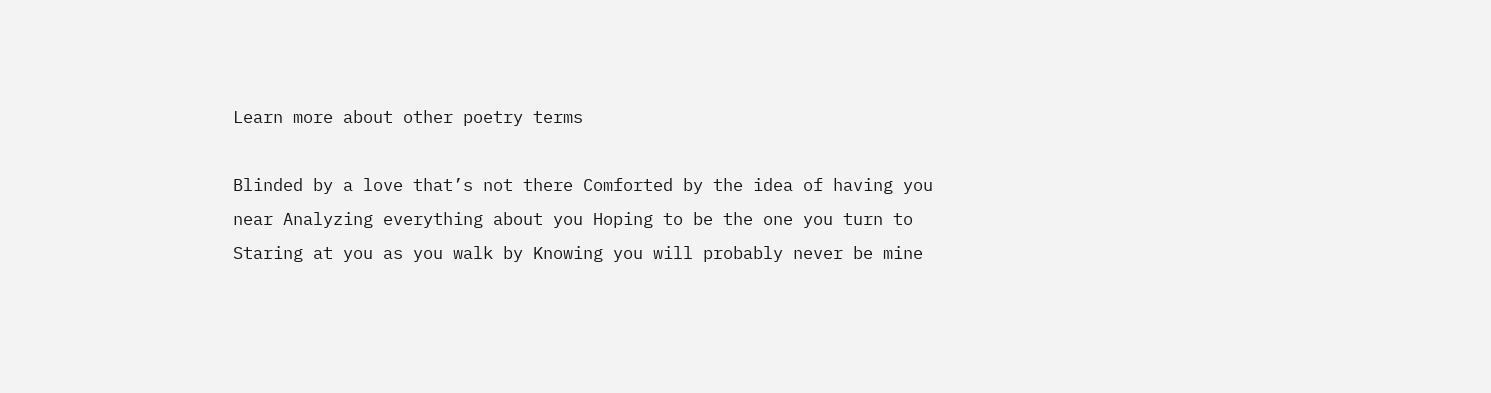Learn more about other poetry terms

Blinded by a love that’s not there Comforted by the idea of having you near Analyzing everything about you Hoping to be the one you turn to Staring at you as you walk by Knowing you will probably never be mine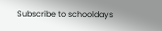Subscribe to schooldays